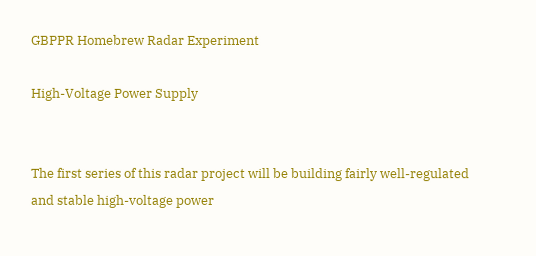GBPPR Homebrew Radar Experiment

High-Voltage Power Supply


The first series of this radar project will be building fairly well-regulated and stable high-voltage power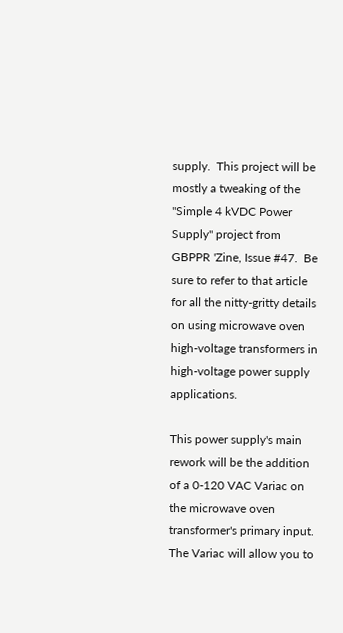supply.  This project will be mostly a tweaking of the "Simple 4 kVDC Power Supply" project from GBPPR 'Zine, Issue #47.  Be sure to refer to that article for all the nitty-gritty details on using microwave oven high-voltage transformers in high-voltage power supply applications.

This power supply's main rework will be the addition of a 0-120 VAC Variac on the microwave oven transformer's primary input.  The Variac will allow you to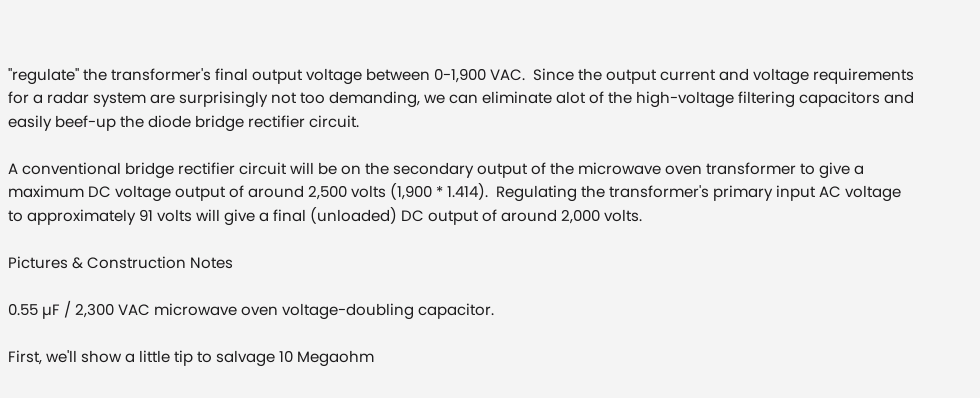"regulate" the transformer's final output voltage between 0-1,900 VAC.  Since the output current and voltage requirements for a radar system are surprisingly not too demanding, we can eliminate alot of the high-voltage filtering capacitors and easily beef-up the diode bridge rectifier circuit.

A conventional bridge rectifier circuit will be on the secondary output of the microwave oven transformer to give a maximum DC voltage output of around 2,500 volts (1,900 * 1.414).  Regulating the transformer's primary input AC voltage to approximately 91 volts will give a final (unloaded) DC output of around 2,000 volts.

Pictures & Construction Notes

0.55 µF / 2,300 VAC microwave oven voltage-doubling capacitor.

First, we'll show a little tip to salvage 10 Megaohm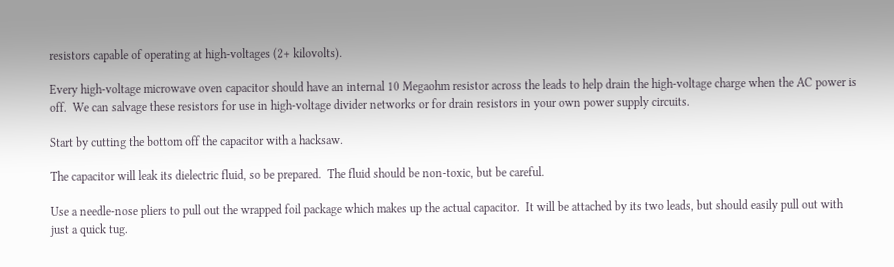resistors capable of operating at high-voltages (2+ kilovolts).

Every high-voltage microwave oven capacitor should have an internal 10 Megaohm resistor across the leads to help drain the high-voltage charge when the AC power is off.  We can salvage these resistors for use in high-voltage divider networks or for drain resistors in your own power supply circuits.

Start by cutting the bottom off the capacitor with a hacksaw.

The capacitor will leak its dielectric fluid, so be prepared.  The fluid should be non-toxic, but be careful.

Use a needle-nose pliers to pull out the wrapped foil package which makes up the actual capacitor.  It will be attached by its two leads, but should easily pull out with just a quick tug.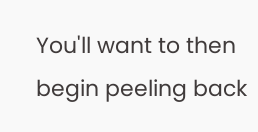You'll want to then begin peeling back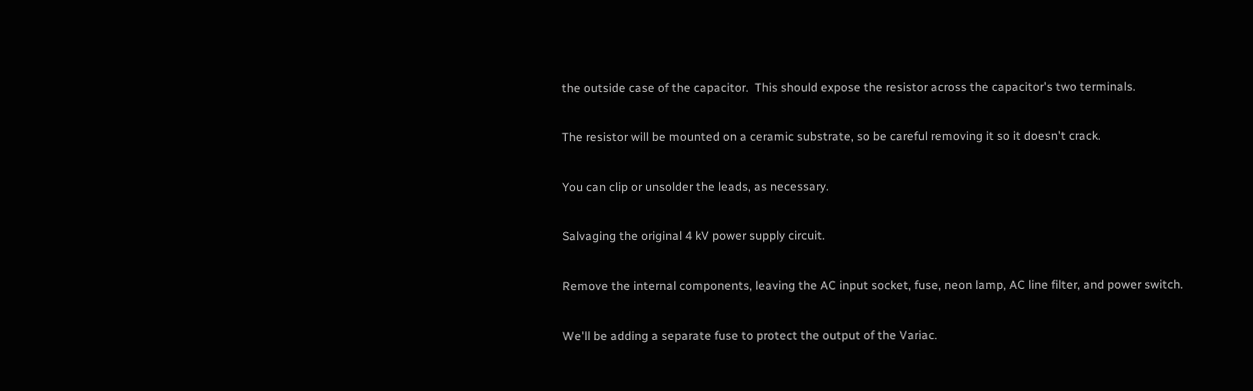the outside case of the capacitor.  This should expose the resistor across the capacitor's two terminals.

The resistor will be mounted on a ceramic substrate, so be careful removing it so it doesn't crack.

You can clip or unsolder the leads, as necessary.

Salvaging the original 4 kV power supply circuit.

Remove the internal components, leaving the AC input socket, fuse, neon lamp, AC line filter, and power switch.

We'll be adding a separate fuse to protect the output of the Variac.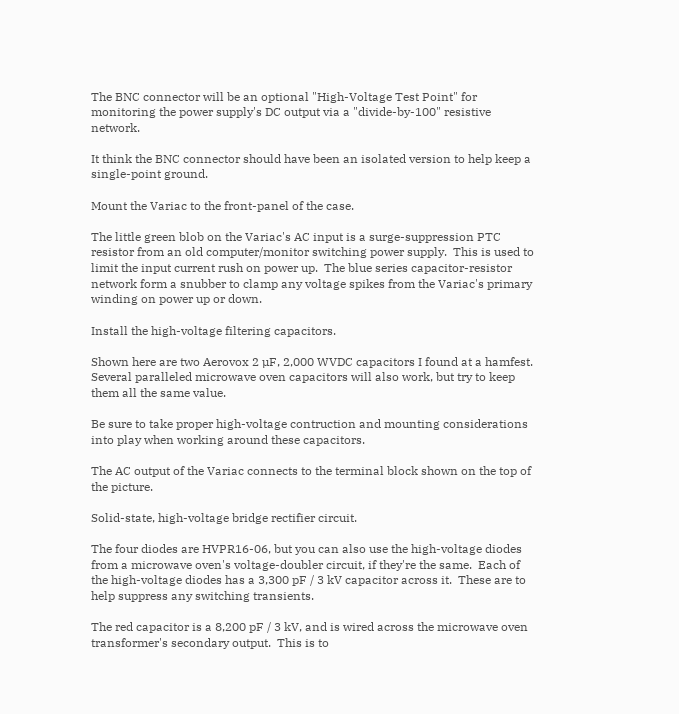The BNC connector will be an optional "High-Voltage Test Point" for monitoring the power supply's DC output via a "divide-by-100" resistive network.

It think the BNC connector should have been an isolated version to help keep a single-point ground.

Mount the Variac to the front-panel of the case.

The little green blob on the Variac's AC input is a surge-suppression PTC resistor from an old computer/monitor switching power supply.  This is used to limit the input current rush on power up.  The blue series capacitor-resistor network form a snubber to clamp any voltage spikes from the Variac's primary winding on power up or down.

Install the high-voltage filtering capacitors.

Shown here are two Aerovox 2 µF, 2,000 WVDC capacitors I found at a hamfest.  Several paralleled microwave oven capacitors will also work, but try to keep them all the same value.

Be sure to take proper high-voltage contruction and mounting considerations into play when working around these capacitors.

The AC output of the Variac connects to the terminal block shown on the top of the picture.

Solid-state, high-voltage bridge rectifier circuit.

The four diodes are HVPR16-06, but you can also use the high-voltage diodes from a microwave oven's voltage-doubler circuit, if they're the same.  Each of the high-voltage diodes has a 3,300 pF / 3 kV capacitor across it.  These are to help suppress any switching transients.

The red capacitor is a 8,200 pF / 3 kV, and is wired across the microwave oven transformer's secondary output.  This is to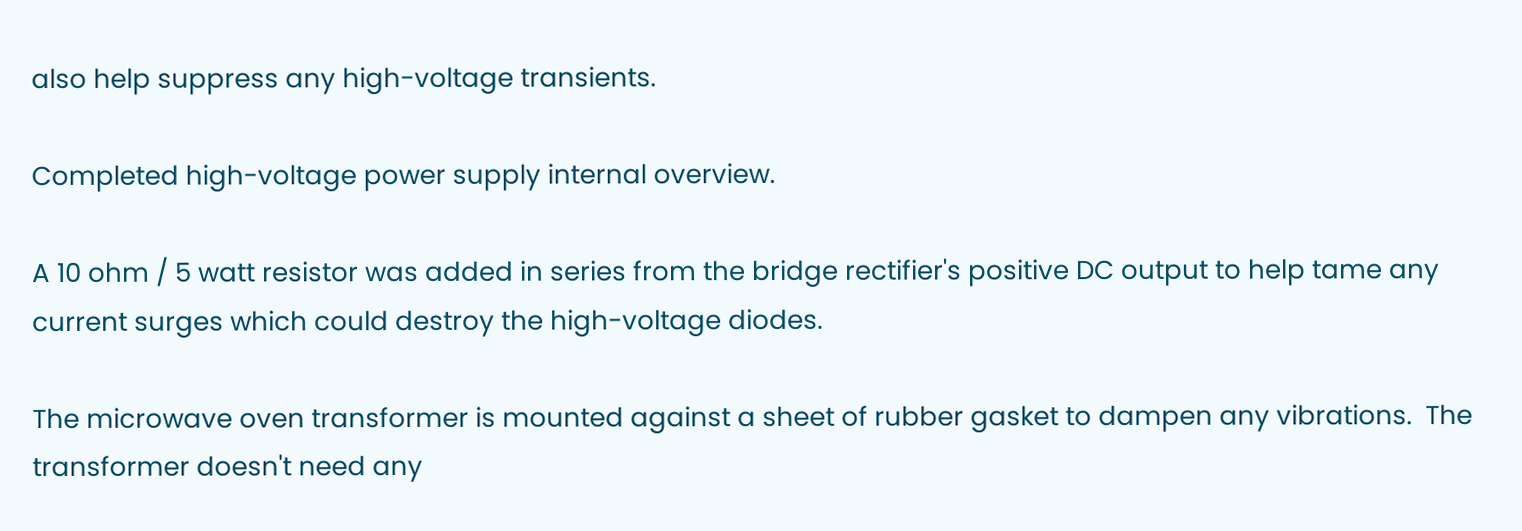also help suppress any high-voltage transients.

Completed high-voltage power supply internal overview.

A 10 ohm / 5 watt resistor was added in series from the bridge rectifier's positive DC output to help tame any current surges which could destroy the high-voltage diodes.

The microwave oven transformer is mounted against a sheet of rubber gasket to dampen any vibrations.  The transformer doesn't need any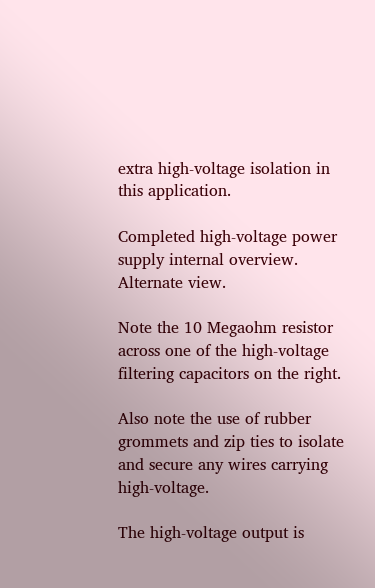extra high-voltage isolation in this application.

Completed high-voltage power supply internal overview.  Alternate view.

Note the 10 Megaohm resistor across one of the high-voltage filtering capacitors on the right.

Also note the use of rubber grommets and zip ties to isolate and secure any wires carrying high-voltage.

The high-voltage output is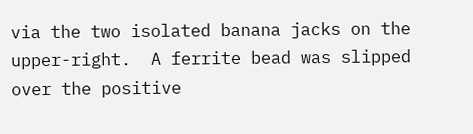via the two isolated banana jacks on the upper-right.  A ferrite bead was slipped over the positive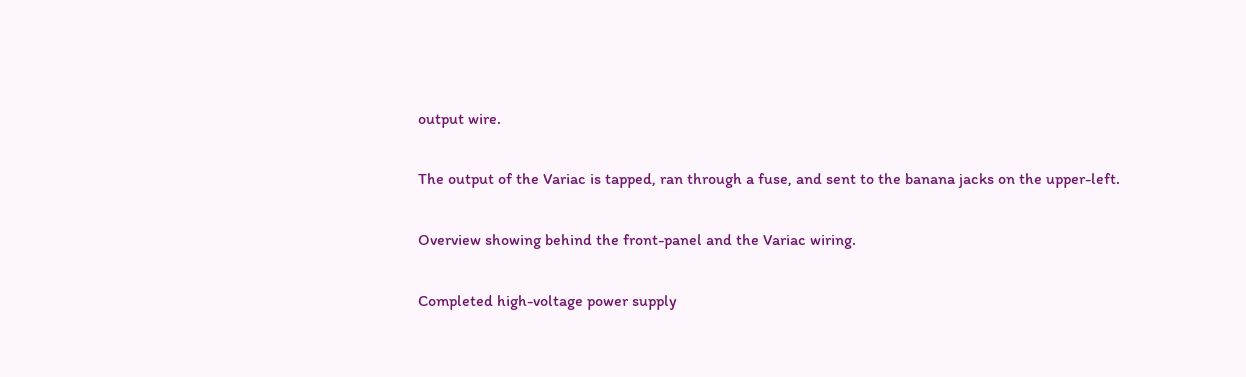output wire.

The output of the Variac is tapped, ran through a fuse, and sent to the banana jacks on the upper-left.

Overview showing behind the front-panel and the Variac wiring.

Completed high-voltage power supply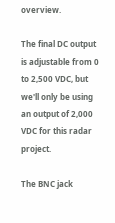overview.

The final DC output is adjustable from 0 to 2,500 VDC, but we'll only be using an output of 2,000 VDC for this radar project.

The BNC jack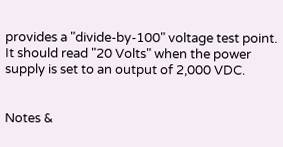provides a "divide-by-100" voltage test point.  It should read "20 Volts" when the power supply is set to an output of 2,000 VDC.


Notes &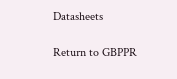Datasheets

Return to GBPPR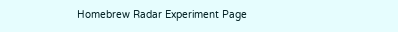Homebrew Radar Experiment Page